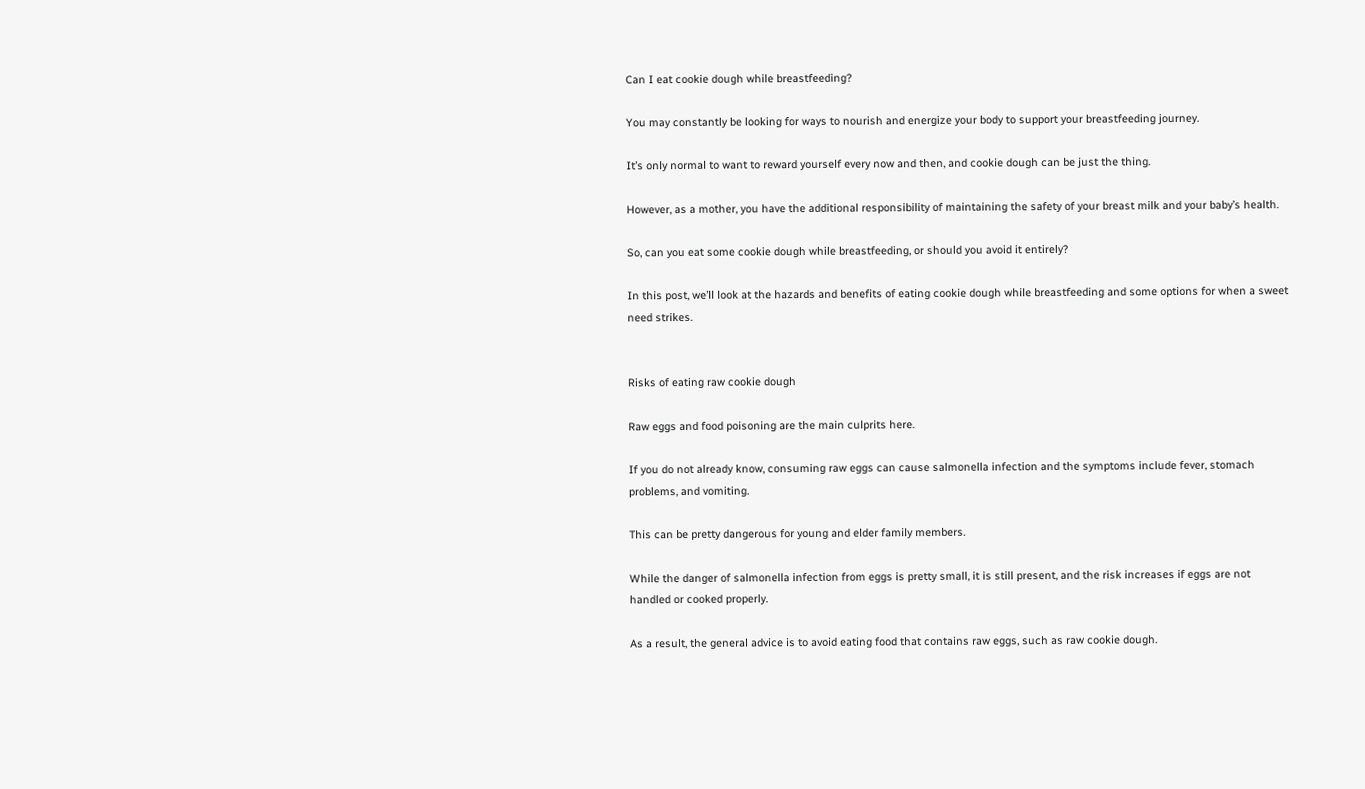Can I eat cookie dough while breastfeeding?

You may constantly be looking for ways to nourish and energize your body to support your breastfeeding journey.

It’s only normal to want to reward yourself every now and then, and cookie dough can be just the thing.

However, as a mother, you have the additional responsibility of maintaining the safety of your breast milk and your baby’s health.

So, can you eat some cookie dough while breastfeeding, or should you avoid it entirely?

In this post, we’ll look at the hazards and benefits of eating cookie dough while breastfeeding and some options for when a sweet need strikes.


Risks of eating raw cookie dough

Raw eggs and food poisoning are the main culprits here.

If you do not already know, consuming raw eggs can cause salmonella infection and the symptoms include fever, stomach problems, and vomiting.

This can be pretty dangerous for young and elder family members.

While the danger of salmonella infection from eggs is pretty small, it is still present, and the risk increases if eggs are not handled or cooked properly.

As a result, the general advice is to avoid eating food that contains raw eggs, such as raw cookie dough.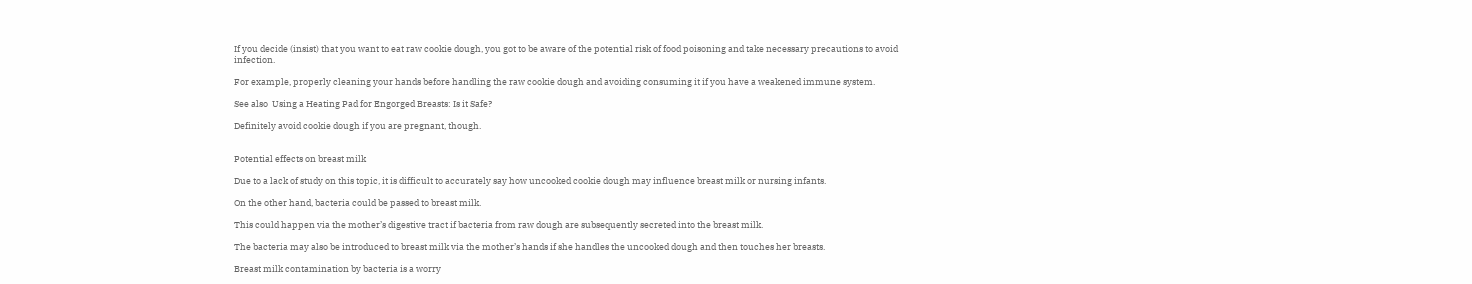If you decide (insist) that you want to eat raw cookie dough, you got to be aware of the potential risk of food poisoning and take necessary precautions to avoid infection.

For example, properly cleaning your hands before handling the raw cookie dough and avoiding consuming it if you have a weakened immune system.

See also  Using a Heating Pad for Engorged Breasts: Is it Safe?

Definitely avoid cookie dough if you are pregnant, though.


Potential effects on breast milk

Due to a lack of study on this topic, it is difficult to accurately say how uncooked cookie dough may influence breast milk or nursing infants.

On the other hand, bacteria could be passed to breast milk.

This could happen via the mother’s digestive tract if bacteria from raw dough are subsequently secreted into the breast milk.

The bacteria may also be introduced to breast milk via the mother’s hands if she handles the uncooked dough and then touches her breasts.

Breast milk contamination by bacteria is a worry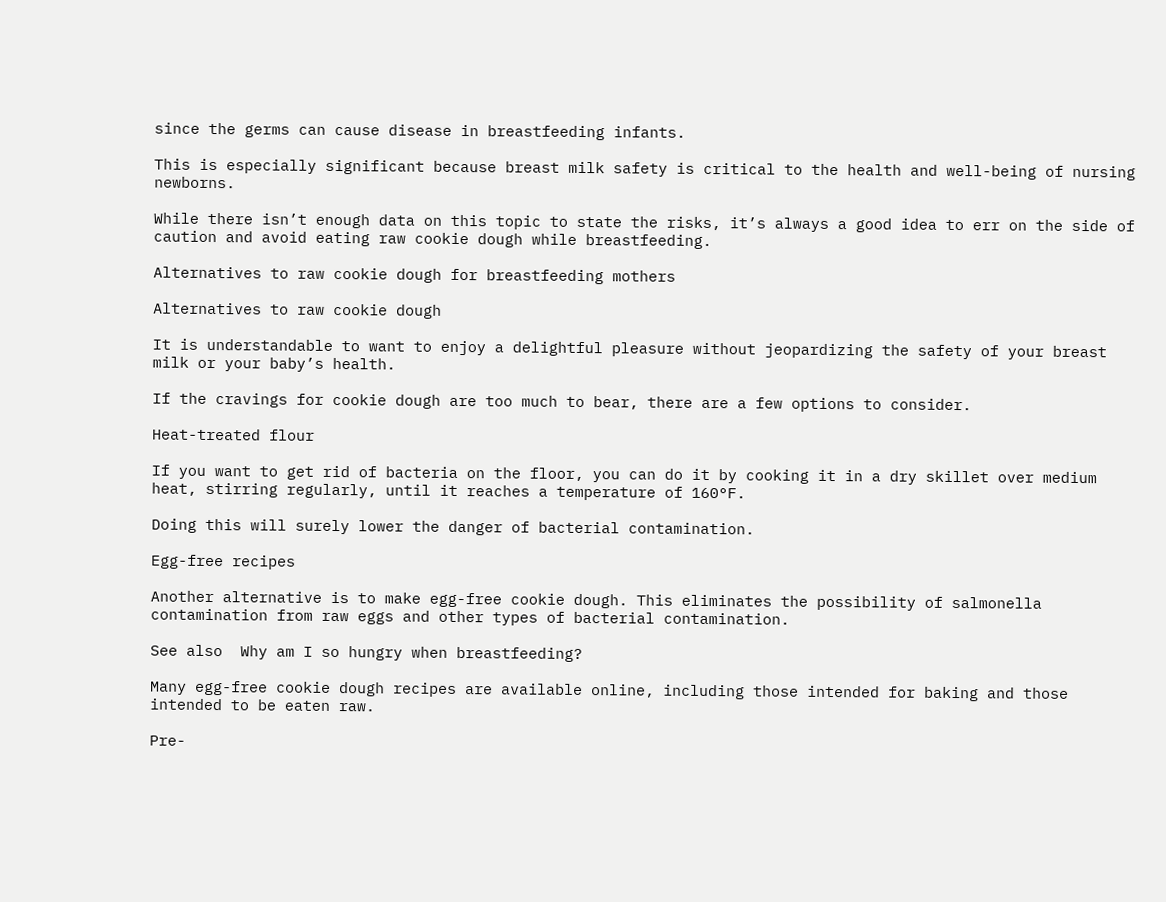since the germs can cause disease in breastfeeding infants.

This is especially significant because breast milk safety is critical to the health and well-being of nursing newborns.

While there isn’t enough data on this topic to state the risks, it’s always a good idea to err on the side of caution and avoid eating raw cookie dough while breastfeeding.

Alternatives to raw cookie dough for breastfeeding mothers

Alternatives to raw cookie dough

It is understandable to want to enjoy a delightful pleasure without jeopardizing the safety of your breast milk or your baby’s health.

If the cravings for cookie dough are too much to bear, there are a few options to consider.

Heat-treated flour

If you want to get rid of bacteria on the floor, you can do it by cooking it in a dry skillet over medium heat, stirring regularly, until it reaches a temperature of 160°F.

Doing this will surely lower the danger of bacterial contamination.

Egg-free recipes

Another alternative is to make egg-free cookie dough. This eliminates the possibility of salmonella contamination from raw eggs and other types of bacterial contamination.

See also  Why am I so hungry when breastfeeding?

Many egg-free cookie dough recipes are available online, including those intended for baking and those intended to be eaten raw.

Pre-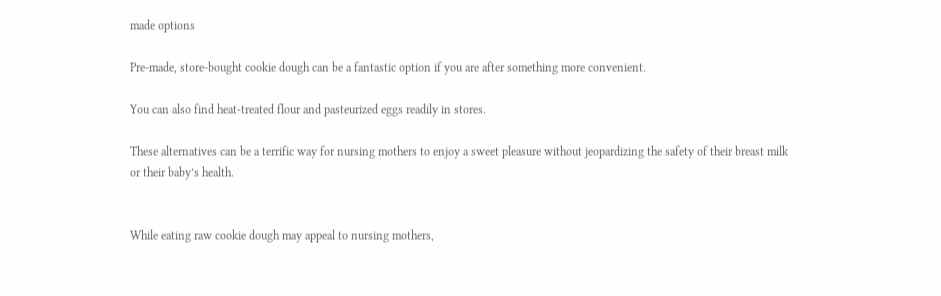made options

Pre-made, store-bought cookie dough can be a fantastic option if you are after something more convenient.

You can also find heat-treated flour and pasteurized eggs readily in stores.

These alternatives can be a terrific way for nursing mothers to enjoy a sweet pleasure without jeopardizing the safety of their breast milk or their baby’s health.


While eating raw cookie dough may appeal to nursing mothers,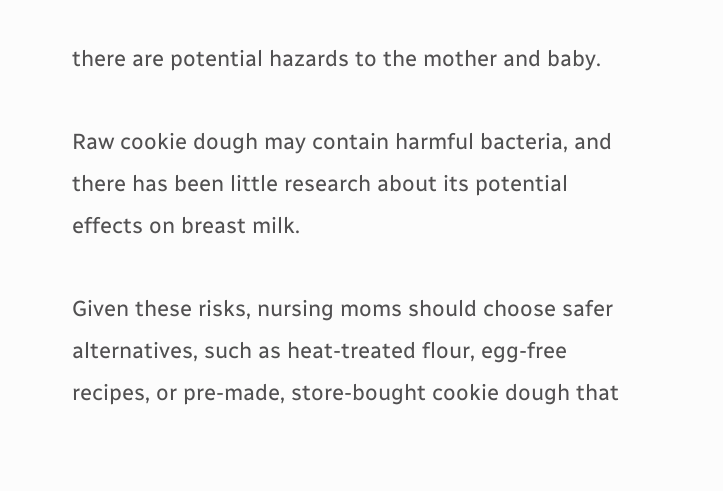there are potential hazards to the mother and baby.

Raw cookie dough may contain harmful bacteria, and there has been little research about its potential effects on breast milk.

Given these risks, nursing moms should choose safer alternatives, such as heat-treated flour, egg-free recipes, or pre-made, store-bought cookie dough that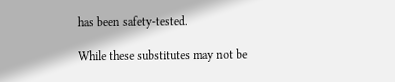has been safety-tested.

While these substitutes may not be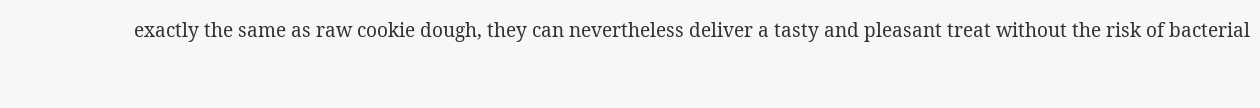exactly the same as raw cookie dough, they can nevertheless deliver a tasty and pleasant treat without the risk of bacterial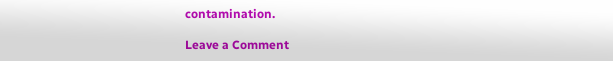contamination.

Leave a Comment